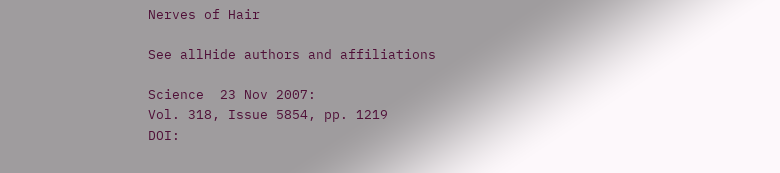Nerves of Hair

See allHide authors and affiliations

Science  23 Nov 2007:
Vol. 318, Issue 5854, pp. 1219
DOI: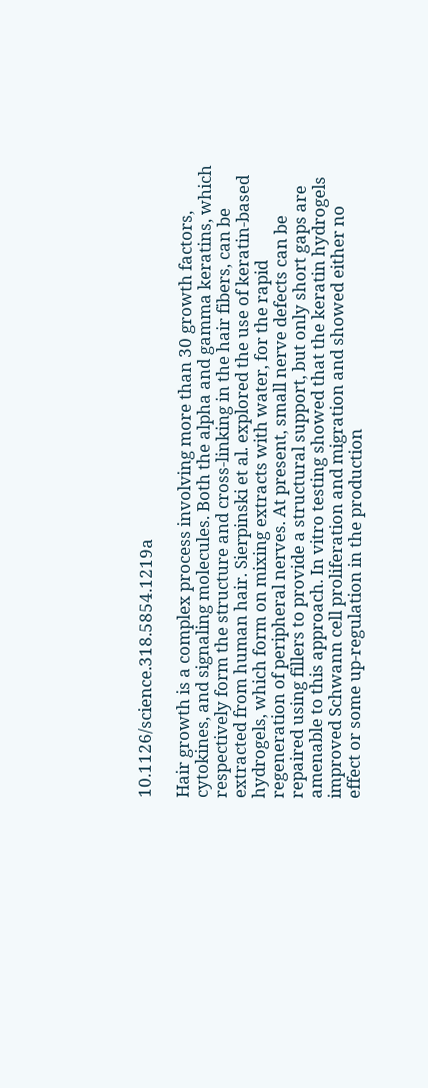10.1126/science.318.5854.1219a

Hair growth is a complex process involving more than 30 growth factors, cytokines, and signaling molecules. Both the alpha and gamma keratins, which respectively form the structure and cross-linking in the hair fibers, can be extracted from human hair. Sierpinski et al. explored the use of keratin-based hydrogels, which form on mixing extracts with water, for the rapid regeneration of peripheral nerves. At present, small nerve defects can be repaired using fillers to provide a structural support, but only short gaps are amenable to this approach. In vitro testing showed that the keratin hydrogels improved Schwann cell proliferation and migration and showed either no effect or some up-regulation in the production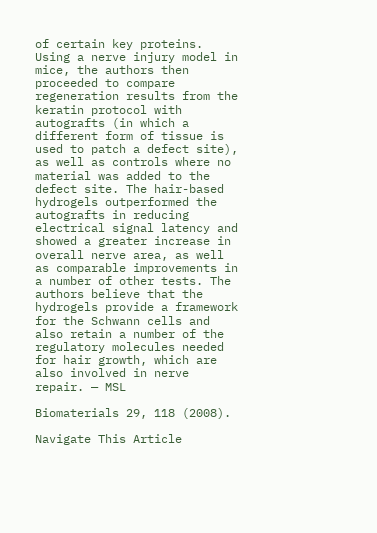of certain key proteins. Using a nerve injury model in mice, the authors then proceeded to compare regeneration results from the keratin protocol with autografts (in which a different form of tissue is used to patch a defect site), as well as controls where no material was added to the defect site. The hair-based hydrogels outperformed the autografts in reducing electrical signal latency and showed a greater increase in overall nerve area, as well as comparable improvements in a number of other tests. The authors believe that the hydrogels provide a framework for the Schwann cells and also retain a number of the regulatory molecules needed for hair growth, which are also involved in nerve repair. — MSL

Biomaterials 29, 118 (2008).

Navigate This Article